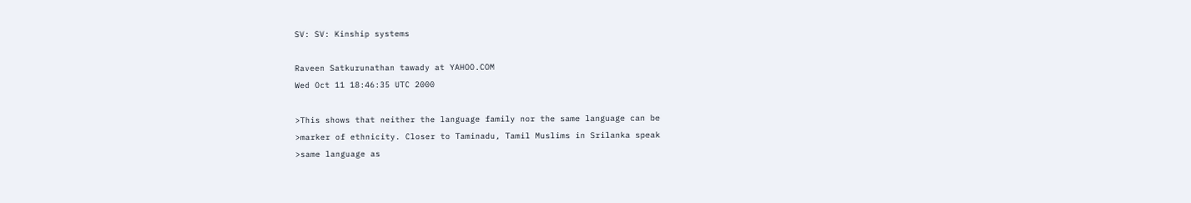SV: SV: Kinship systems

Raveen Satkurunathan tawady at YAHOO.COM
Wed Oct 11 18:46:35 UTC 2000

>This shows that neither the language family nor the same language can be
>marker of ethnicity. Closer to Taminadu, Tamil Muslims in Srilanka speak
>same language as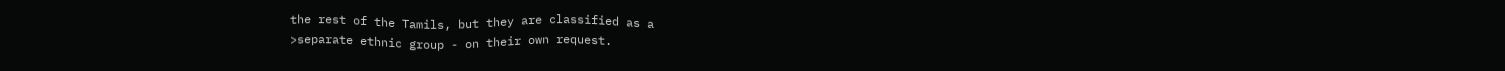the rest of the Tamils, but they are classified as a
>separate ethnic group - on their own request.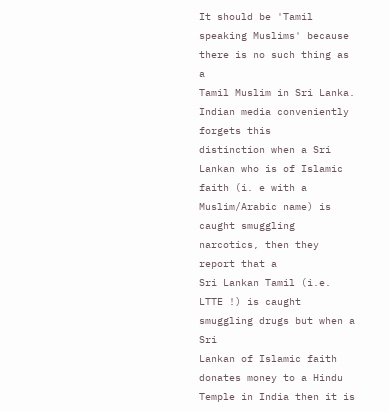It should be 'Tamil speaking Muslims' because there is no such thing as a
Tamil Muslim in Sri Lanka. Indian media conveniently forgets this
distinction when a Sri Lankan who is of Islamic faith (i. e with a
Muslim/Arabic name) is caught smuggling narcotics, then they report that a
Sri Lankan Tamil (i.e.  LTTE !) is caught smuggling drugs but when a Sri
Lankan of Islamic faith donates money to a Hindu Temple in India then it is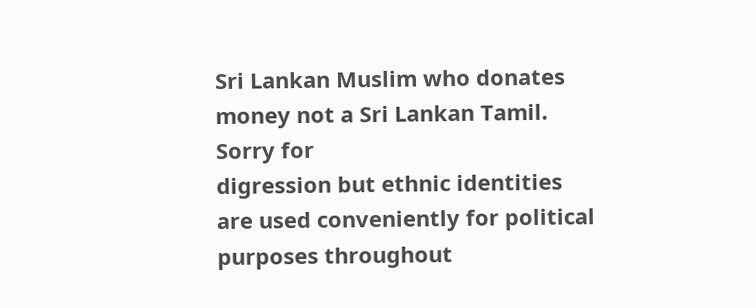Sri Lankan Muslim who donates money not a Sri Lankan Tamil. Sorry for
digression but ethnic identities are used conveniently for political
purposes throughout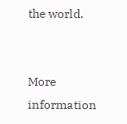the world.


More information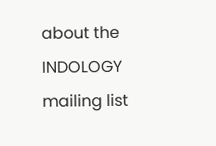about the INDOLOGY mailing list